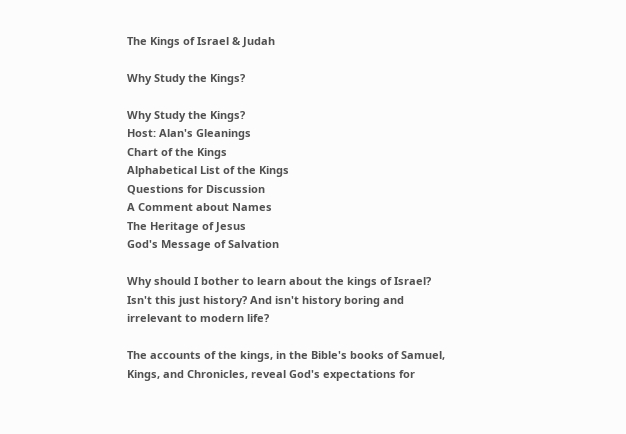The Kings of Israel & Judah

Why Study the Kings?

Why Study the Kings?
Host: Alan's Gleanings
Chart of the Kings
Alphabetical List of the Kings
Questions for Discussion
A Comment about Names
The Heritage of Jesus
God's Message of Salvation

Why should I bother to learn about the kings of Israel? Isn't this just history? And isn't history boring and irrelevant to modern life?

The accounts of the kings, in the Bible's books of Samuel, Kings, and Chronicles, reveal God's expectations for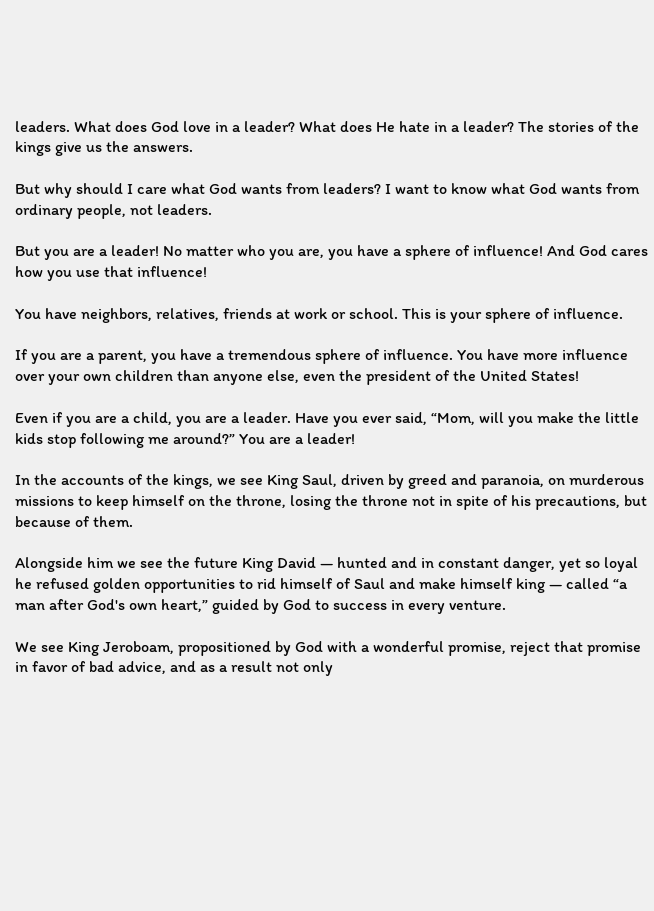leaders. What does God love in a leader? What does He hate in a leader? The stories of the kings give us the answers.

But why should I care what God wants from leaders? I want to know what God wants from ordinary people, not leaders.

But you are a leader! No matter who you are, you have a sphere of influence! And God cares how you use that influence!

You have neighbors, relatives, friends at work or school. This is your sphere of influence.

If you are a parent, you have a tremendous sphere of influence. You have more influence over your own children than anyone else, even the president of the United States!

Even if you are a child, you are a leader. Have you ever said, “Mom, will you make the little kids stop following me around?” You are a leader!

In the accounts of the kings, we see King Saul, driven by greed and paranoia, on murderous missions to keep himself on the throne, losing the throne not in spite of his precautions, but because of them.

Alongside him we see the future King David — hunted and in constant danger, yet so loyal he refused golden opportunities to rid himself of Saul and make himself king — called “a man after God's own heart,” guided by God to success in every venture.

We see King Jeroboam, propositioned by God with a wonderful promise, reject that promise in favor of bad advice, and as a result not only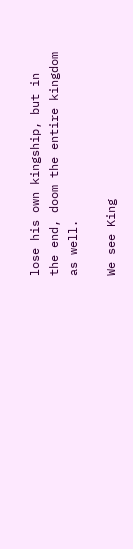lose his own kingship, but in the end, doom the entire kingdom as well.

We see King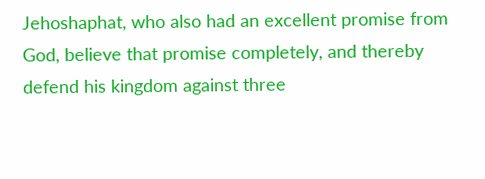Jehoshaphat, who also had an excellent promise from God, believe that promise completely, and thereby defend his kingdom against three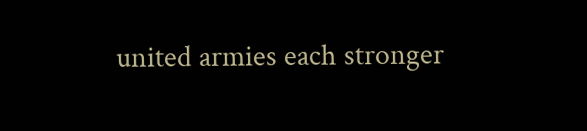united armies each stronger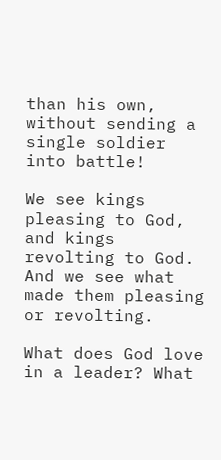than his own, without sending a single soldier into battle!

We see kings pleasing to God, and kings revolting to God. And we see what made them pleasing or revolting.

What does God love in a leader? What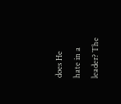does He hate in a leader? The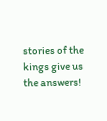stories of the kings give us the answers!